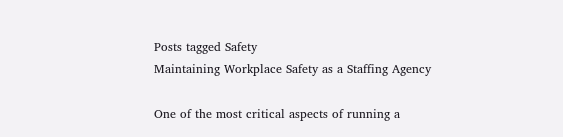Posts tagged Safety
Maintaining Workplace Safety as a Staffing Agency

One of the most critical aspects of running a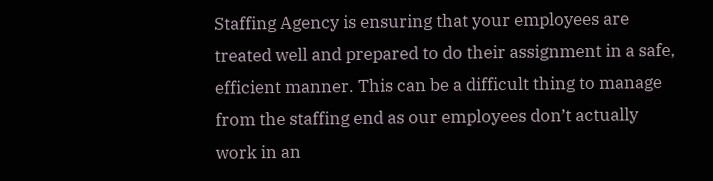Staffing Agency is ensuring that your employees are treated well and prepared to do their assignment in a safe, efficient manner. This can be a difficult thing to manage from the staffing end as our employees don’t actually work in an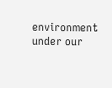environment under our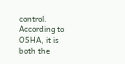control. According to OSHA, it is both the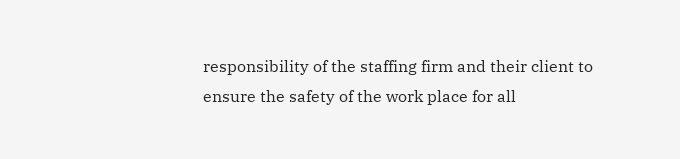responsibility of the staffing firm and their client to ensure the safety of the work place for all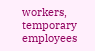workers, temporary employees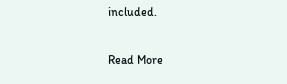included.

Read More